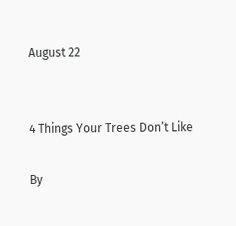August 22


4 Things Your Trees Don’t Like

By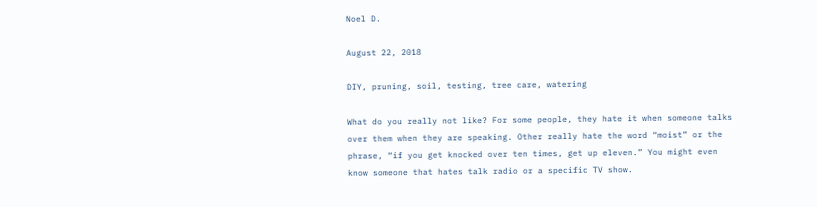Noel D.

August 22, 2018

DIY, pruning, soil, testing, tree care, watering

What do you really not like? For some people, they hate it when someone talks over them when they are speaking. Other really hate the word “moist” or the phrase, “if you get knocked over ten times, get up eleven.” You might even know someone that hates talk radio or a specific TV show.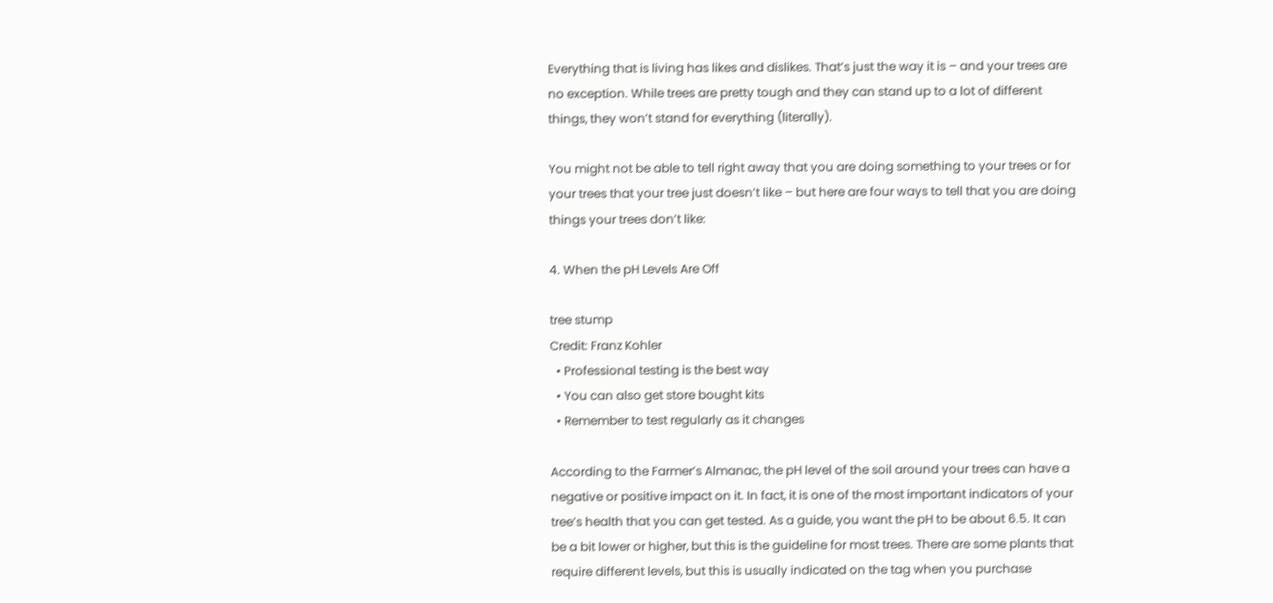Everything that is living has likes and dislikes. That’s just the way it is – and your trees are no exception. While trees are pretty tough and they can stand up to a lot of different things, they won’t stand for everything (literally).

You might not be able to tell right away that you are doing something to your trees or for your trees that your tree just doesn’t like – but here are four ways to tell that you are doing things your trees don’t like:

4. When the pH Levels Are Off

tree stump
Credit: Franz Kohler
  • Professional testing is the best way
  • You can also get store bought kits
  • Remember to test regularly as it changes

According to the Farmer’s Almanac, the pH level of the soil around your trees can have a negative or positive impact on it. In fact, it is one of the most important indicators of your tree’s health that you can get tested. As a guide, you want the pH to be about 6.5. It can be a bit lower or higher, but this is the guideline for most trees. There are some plants that require different levels, but this is usually indicated on the tag when you purchase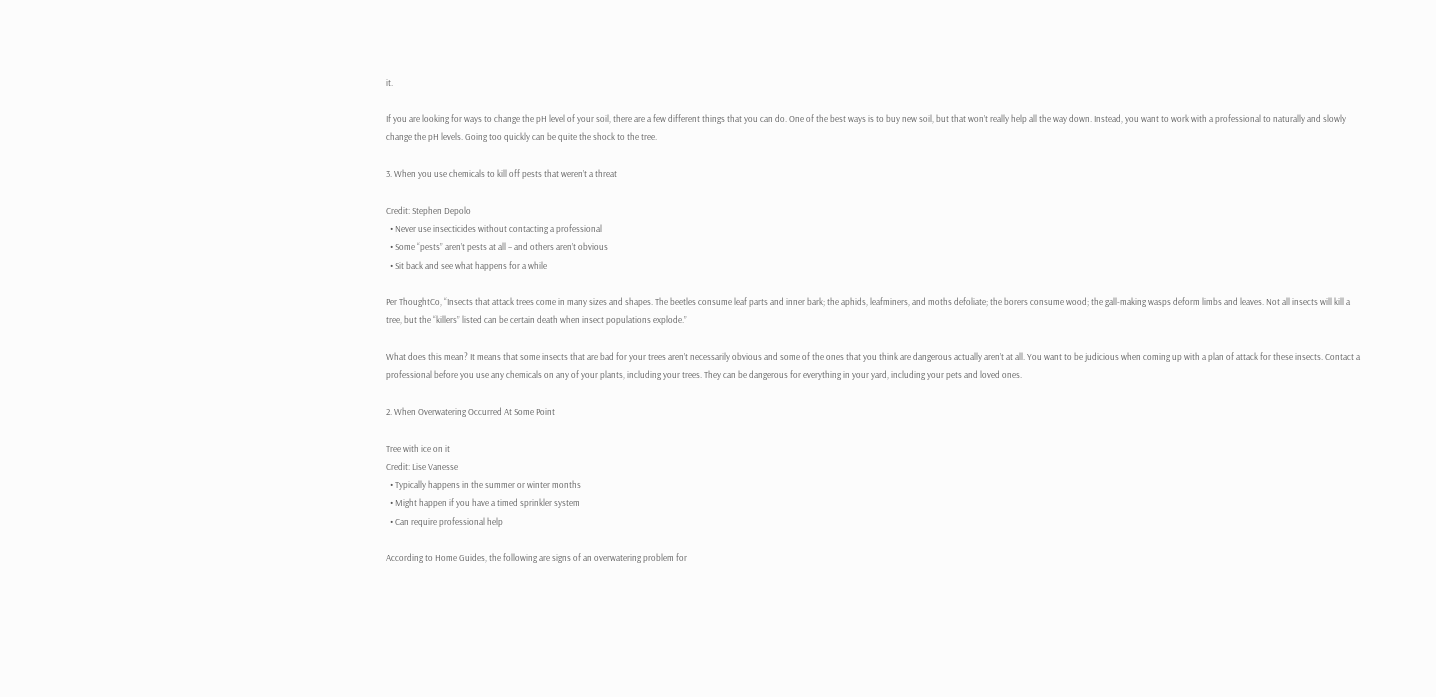it.

If you are looking for ways to change the pH level of your soil, there are a few different things that you can do. One of the best ways is to buy new soil, but that won’t really help all the way down. Instead, you want to work with a professional to naturally and slowly change the pH levels. Going too quickly can be quite the shock to the tree.

3. When you use chemicals to kill off pests that weren’t a threat

Credit: Stephen Depolo
  • Never use insecticides without contacting a professional
  • Some “pests” aren’t pests at all – and others aren’t obvious
  • Sit back and see what happens for a while

Per ThoughtCo, “Insects that attack trees come in many sizes and shapes. The beetles consume leaf parts and inner bark; the aphids, leafminers, and moths defoliate; the borers consume wood; the gall-making wasps deform limbs and leaves. Not all insects will kill a tree, but the “killers” listed can be certain death when insect populations explode.”

What does this mean? It means that some insects that are bad for your trees aren’t necessarily obvious and some of the ones that you think are dangerous actually aren’t at all. You want to be judicious when coming up with a plan of attack for these insects. Contact a professional before you use any chemicals on any of your plants, including your trees. They can be dangerous for everything in your yard, including your pets and loved ones.

2. When Overwatering Occurred At Some Point

Tree with ice on it
Credit: Lise Vanesse
  • Typically happens in the summer or winter months
  • Might happen if you have a timed sprinkler system
  • Can require professional help

According to Home Guides, the following are signs of an overwatering problem for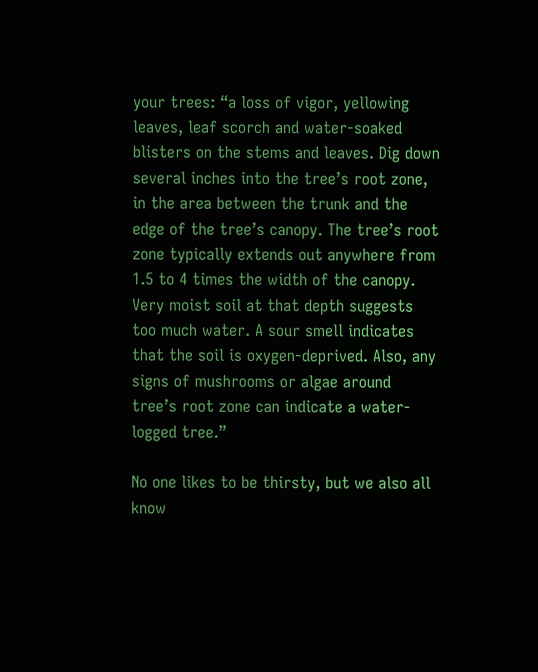your trees: “a loss of vigor, yellowing leaves, leaf scorch and water-soaked blisters on the stems and leaves. Dig down several inches into the tree’s root zone, in the area between the trunk and the edge of the tree’s canopy. The tree’s root zone typically extends out anywhere from 1.5 to 4 times the width of the canopy. Very moist soil at that depth suggests too much water. A sour smell indicates that the soil is oxygen-deprived. Also, any signs of mushrooms or algae around tree’s root zone can indicate a water-logged tree.”

No one likes to be thirsty, but we also all know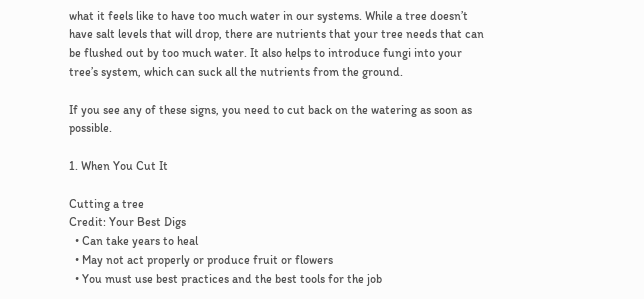what it feels like to have too much water in our systems. While a tree doesn’t have salt levels that will drop, there are nutrients that your tree needs that can be flushed out by too much water. It also helps to introduce fungi into your tree’s system, which can suck all the nutrients from the ground.

If you see any of these signs, you need to cut back on the watering as soon as possible.

1. When You Cut It

Cutting a tree
Credit: Your Best Digs
  • Can take years to heal
  • May not act properly or produce fruit or flowers
  • You must use best practices and the best tools for the job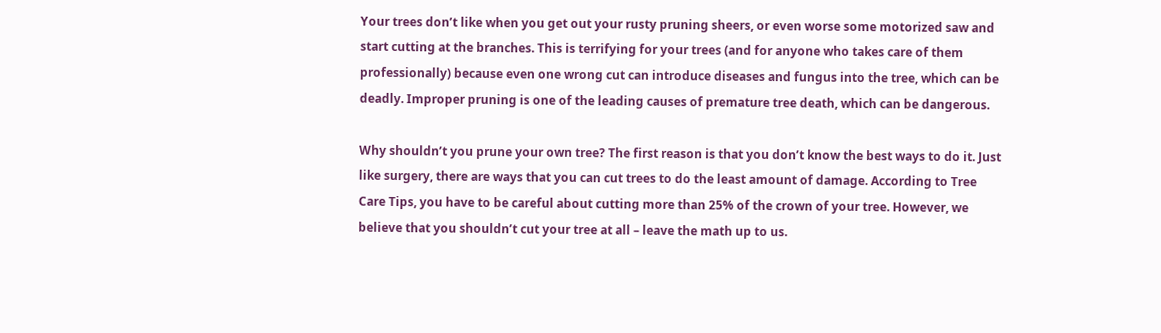Your trees don’t like when you get out your rusty pruning sheers, or even worse some motorized saw and start cutting at the branches. This is terrifying for your trees (and for anyone who takes care of them professionally) because even one wrong cut can introduce diseases and fungus into the tree, which can be deadly. Improper pruning is one of the leading causes of premature tree death, which can be dangerous.

Why shouldn’t you prune your own tree? The first reason is that you don’t know the best ways to do it. Just like surgery, there are ways that you can cut trees to do the least amount of damage. According to Tree Care Tips, you have to be careful about cutting more than 25% of the crown of your tree. However, we believe that you shouldn’t cut your tree at all – leave the math up to us.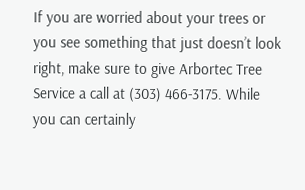If you are worried about your trees or you see something that just doesn’t look right, make sure to give Arbortec Tree Service a call at (303) 466-3175. While you can certainly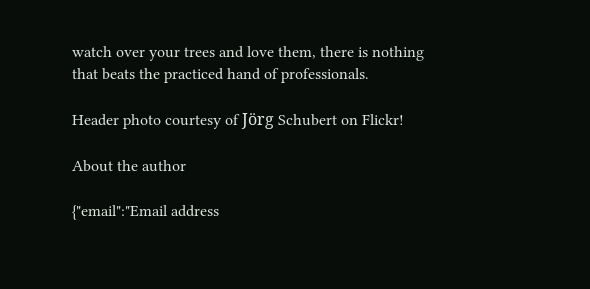watch over your trees and love them, there is nothing that beats the practiced hand of professionals.

Header photo courtesy of Jörg Schubert on Flickr!

About the author

{"email":"Email address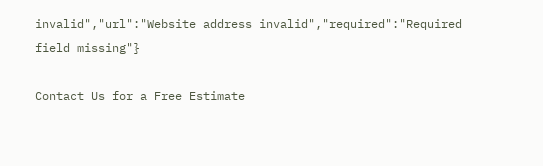invalid","url":"Website address invalid","required":"Required field missing"}

Contact Us for a Free Estimate